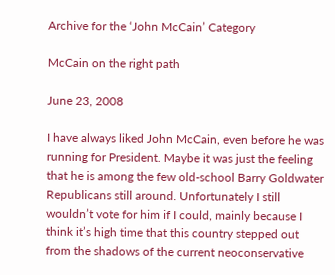Archive for the ‘John McCain’ Category

McCain on the right path

June 23, 2008

I have always liked John McCain, even before he was running for President. Maybe it was just the feeling that he is among the few old-school Barry Goldwater Republicans still around. Unfortunately I still wouldn’t vote for him if I could, mainly because I think it’s high time that this country stepped out from the shadows of the current neoconservative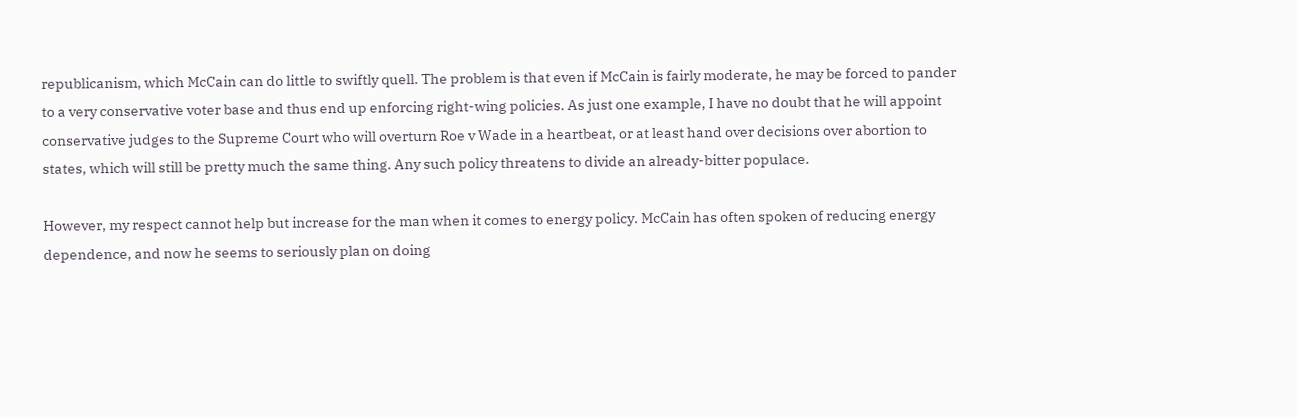republicanism, which McCain can do little to swiftly quell. The problem is that even if McCain is fairly moderate, he may be forced to pander to a very conservative voter base and thus end up enforcing right-wing policies. As just one example, I have no doubt that he will appoint conservative judges to the Supreme Court who will overturn Roe v Wade in a heartbeat, or at least hand over decisions over abortion to states, which will still be pretty much the same thing. Any such policy threatens to divide an already-bitter populace.

However, my respect cannot help but increase for the man when it comes to energy policy. McCain has often spoken of reducing energy dependence, and now he seems to seriously plan on doing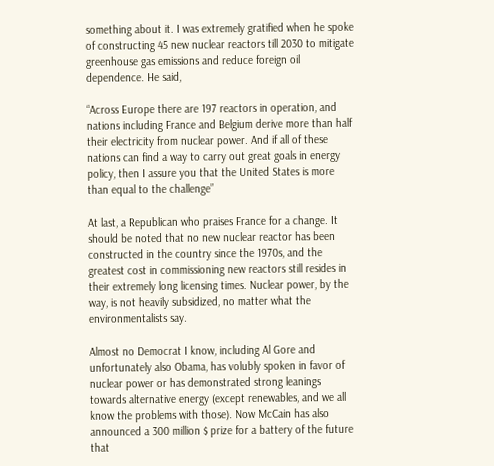something about it. I was extremely gratified when he spoke of constructing 45 new nuclear reactors till 2030 to mitigate greenhouse gas emissions and reduce foreign oil dependence. He said,

“Across Europe there are 197 reactors in operation, and nations including France and Belgium derive more than half their electricity from nuclear power. And if all of these nations can find a way to carry out great goals in energy policy, then I assure you that the United States is more than equal to the challenge”

At last, a Republican who praises France for a change. It should be noted that no new nuclear reactor has been constructed in the country since the 1970s, and the greatest cost in commissioning new reactors still resides in their extremely long licensing times. Nuclear power, by the way, is not heavily subsidized, no matter what the environmentalists say.

Almost no Democrat I know, including Al Gore and unfortunately also Obama, has volubly spoken in favor of nuclear power or has demonstrated strong leanings towards alternative energy (except renewables, and we all know the problems with those). Now McCain has also announced a 300 million $ prize for a battery of the future that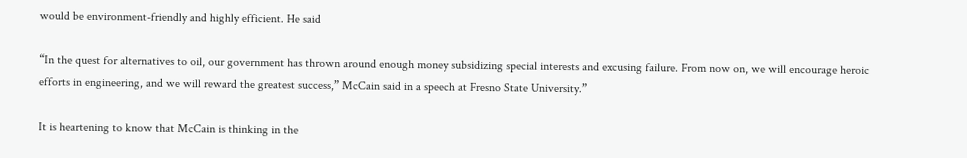would be environment-friendly and highly efficient. He said

“In the quest for alternatives to oil, our government has thrown around enough money subsidizing special interests and excusing failure. From now on, we will encourage heroic efforts in engineering, and we will reward the greatest success,” McCain said in a speech at Fresno State University.”

It is heartening to know that McCain is thinking in the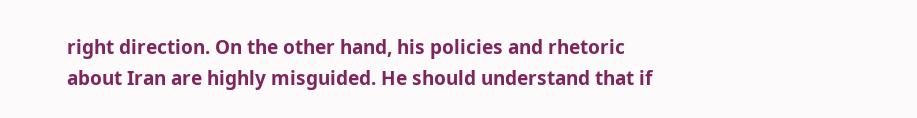right direction. On the other hand, his policies and rhetoric about Iran are highly misguided. He should understand that if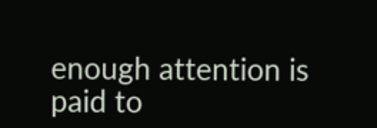enough attention is paid to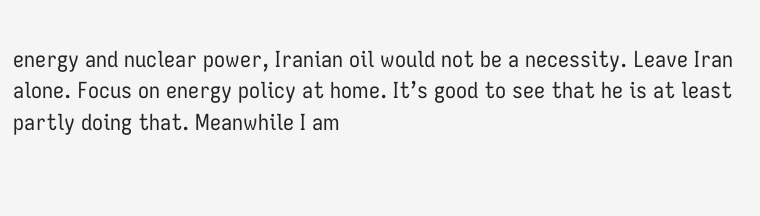energy and nuclear power, Iranian oil would not be a necessity. Leave Iran alone. Focus on energy policy at home. It’s good to see that he is at least partly doing that. Meanwhile I am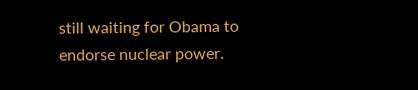still waiting for Obama to endorse nuclear power.